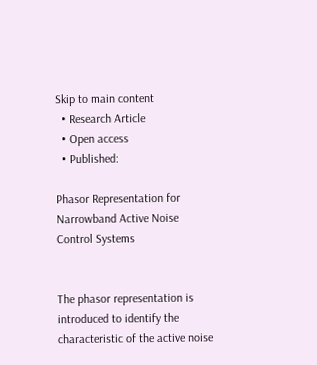Skip to main content
  • Research Article
  • Open access
  • Published:

Phasor Representation for Narrowband Active Noise Control Systems


The phasor representation is introduced to identify the characteristic of the active noise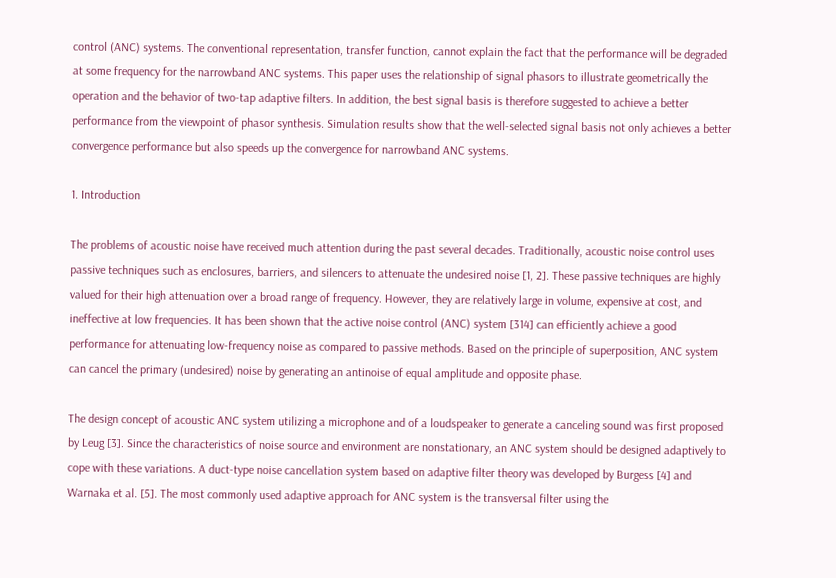control (ANC) systems. The conventional representation, transfer function, cannot explain the fact that the performance will be degraded at some frequency for the narrowband ANC systems. This paper uses the relationship of signal phasors to illustrate geometrically the operation and the behavior of two-tap adaptive filters. In addition, the best signal basis is therefore suggested to achieve a better performance from the viewpoint of phasor synthesis. Simulation results show that the well-selected signal basis not only achieves a better convergence performance but also speeds up the convergence for narrowband ANC systems.

1. Introduction

The problems of acoustic noise have received much attention during the past several decades. Traditionally, acoustic noise control uses passive techniques such as enclosures, barriers, and silencers to attenuate the undesired noise [1, 2]. These passive techniques are highly valued for their high attenuation over a broad range of frequency. However, they are relatively large in volume, expensive at cost, and ineffective at low frequencies. It has been shown that the active noise control (ANC) system [314] can efficiently achieve a good performance for attenuating low-frequency noise as compared to passive methods. Based on the principle of superposition, ANC system can cancel the primary (undesired) noise by generating an antinoise of equal amplitude and opposite phase.

The design concept of acoustic ANC system utilizing a microphone and of a loudspeaker to generate a canceling sound was first proposed by Leug [3]. Since the characteristics of noise source and environment are nonstationary, an ANC system should be designed adaptively to cope with these variations. A duct-type noise cancellation system based on adaptive filter theory was developed by Burgess [4] and Warnaka et al. [5]. The most commonly used adaptive approach for ANC system is the transversal filter using the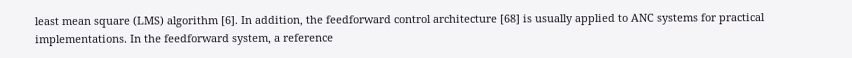least mean square (LMS) algorithm [6]. In addition, the feedforward control architecture [68] is usually applied to ANC systems for practical implementations. In the feedforward system, a reference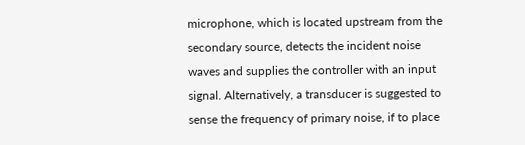microphone, which is located upstream from the secondary source, detects the incident noise waves and supplies the controller with an input signal. Alternatively, a transducer is suggested to sense the frequency of primary noise, if to place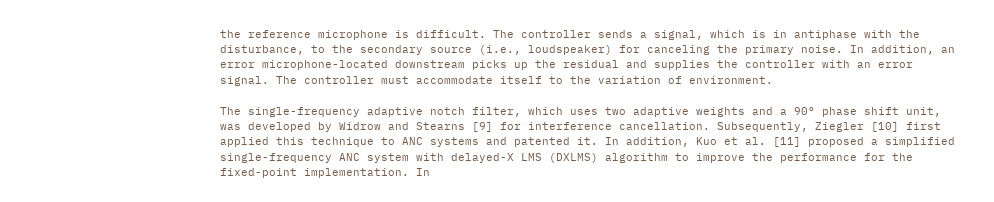the reference microphone is difficult. The controller sends a signal, which is in antiphase with the disturbance, to the secondary source (i.e., loudspeaker) for canceling the primary noise. In addition, an error microphone-located downstream picks up the residual and supplies the controller with an error signal. The controller must accommodate itself to the variation of environment.

The single-frequency adaptive notch filter, which uses two adaptive weights and a 90° phase shift unit, was developed by Widrow and Stearns [9] for interference cancellation. Subsequently, Ziegler [10] first applied this technique to ANC systems and patented it. In addition, Kuo et al. [11] proposed a simplified single-frequency ANC system with delayed-X LMS (DXLMS) algorithm to improve the performance for the fixed-point implementation. In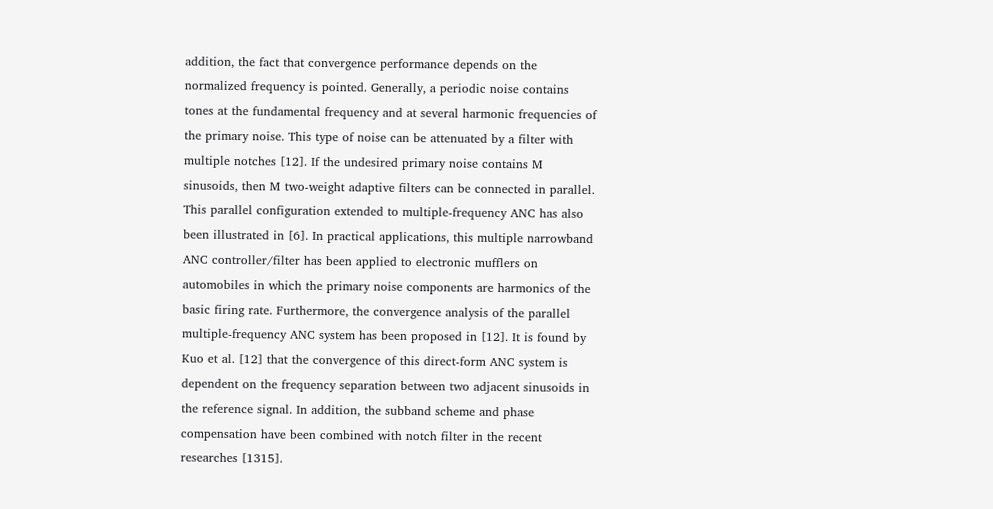addition, the fact that convergence performance depends on the normalized frequency is pointed. Generally, a periodic noise contains tones at the fundamental frequency and at several harmonic frequencies of the primary noise. This type of noise can be attenuated by a filter with multiple notches [12]. If the undesired primary noise contains M sinusoids, then M two-weight adaptive filters can be connected in parallel. This parallel configuration extended to multiple-frequency ANC has also been illustrated in [6]. In practical applications, this multiple narrowband ANC controller/filter has been applied to electronic mufflers on automobiles in which the primary noise components are harmonics of the basic firing rate. Furthermore, the convergence analysis of the parallel multiple-frequency ANC system has been proposed in [12]. It is found by Kuo et al. [12] that the convergence of this direct-form ANC system is dependent on the frequency separation between two adjacent sinusoids in the reference signal. In addition, the subband scheme and phase compensation have been combined with notch filter in the recent researches [1315].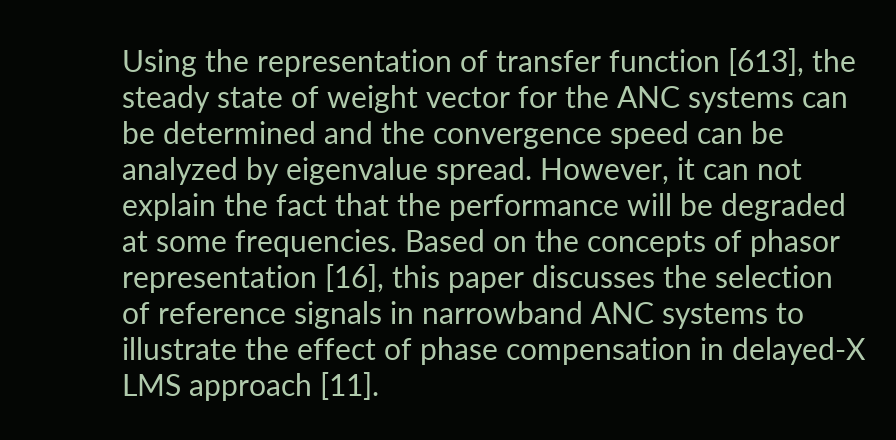Using the representation of transfer function [613], the steady state of weight vector for the ANC systems can be determined and the convergence speed can be analyzed by eigenvalue spread. However, it can not explain the fact that the performance will be degraded at some frequencies. Based on the concepts of phasor representation [16], this paper discusses the selection of reference signals in narrowband ANC systems to illustrate the effect of phase compensation in delayed-X LMS approach [11].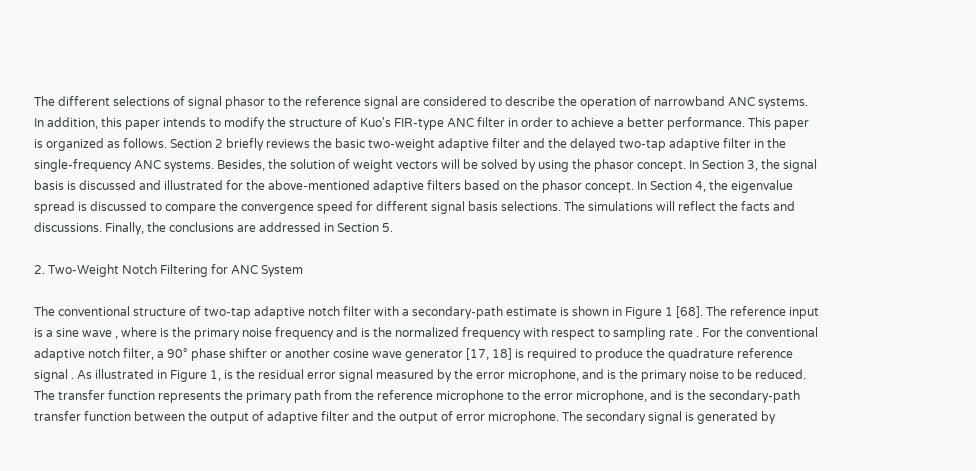The different selections of signal phasor to the reference signal are considered to describe the operation of narrowband ANC systems. In addition, this paper intends to modify the structure of Kuo's FIR-type ANC filter in order to achieve a better performance. This paper is organized as follows. Section 2 briefly reviews the basic two-weight adaptive filter and the delayed two-tap adaptive filter in the single-frequency ANC systems. Besides, the solution of weight vectors will be solved by using the phasor concept. In Section 3, the signal basis is discussed and illustrated for the above-mentioned adaptive filters based on the phasor concept. In Section 4, the eigenvalue spread is discussed to compare the convergence speed for different signal basis selections. The simulations will reflect the facts and discussions. Finally, the conclusions are addressed in Section 5.

2. Two-Weight Notch Filtering for ANC System

The conventional structure of two-tap adaptive notch filter with a secondary-path estimate is shown in Figure 1 [68]. The reference input is a sine wave , where is the primary noise frequency and is the normalized frequency with respect to sampling rate . For the conventional adaptive notch filter, a 90° phase shifter or another cosine wave generator [17, 18] is required to produce the quadrature reference signal . As illustrated in Figure 1, is the residual error signal measured by the error microphone, and is the primary noise to be reduced. The transfer function represents the primary path from the reference microphone to the error microphone, and is the secondary-path transfer function between the output of adaptive filter and the output of error microphone. The secondary signal is generated by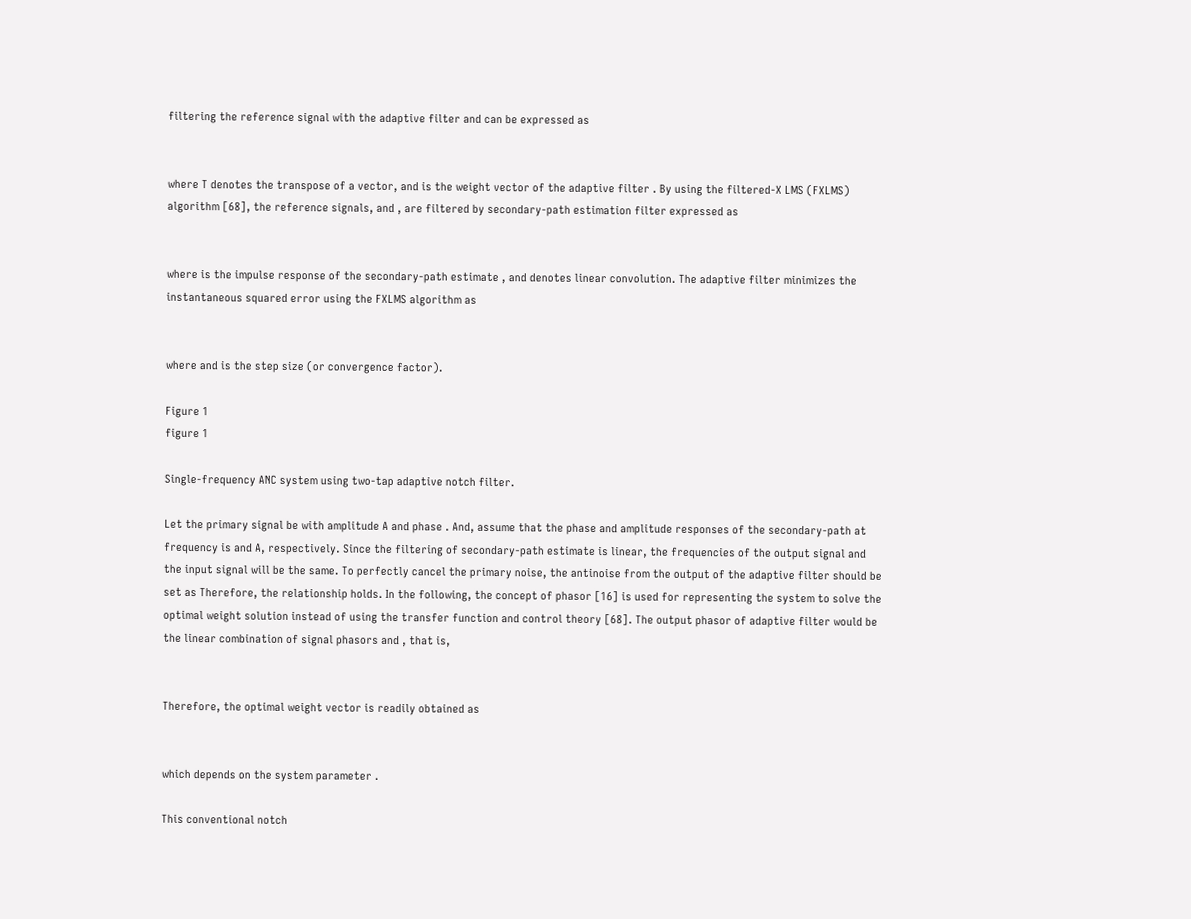filtering the reference signal with the adaptive filter and can be expressed as


where T denotes the transpose of a vector, and is the weight vector of the adaptive filter . By using the filtered-X LMS (FXLMS) algorithm [68], the reference signals, and , are filtered by secondary-path estimation filter expressed as


where is the impulse response of the secondary-path estimate , and denotes linear convolution. The adaptive filter minimizes the instantaneous squared error using the FXLMS algorithm as


where and is the step size (or convergence factor).

Figure 1
figure 1

Single-frequency ANC system using two-tap adaptive notch filter.

Let the primary signal be with amplitude A and phase . And, assume that the phase and amplitude responses of the secondary-path at frequency is and A, respectively. Since the filtering of secondary-path estimate is linear, the frequencies of the output signal and the input signal will be the same. To perfectly cancel the primary noise, the antinoise from the output of the adaptive filter should be set as Therefore, the relationship holds. In the following, the concept of phasor [16] is used for representing the system to solve the optimal weight solution instead of using the transfer function and control theory [68]. The output phasor of adaptive filter would be the linear combination of signal phasors and , that is,


Therefore, the optimal weight vector is readily obtained as


which depends on the system parameter .

This conventional notch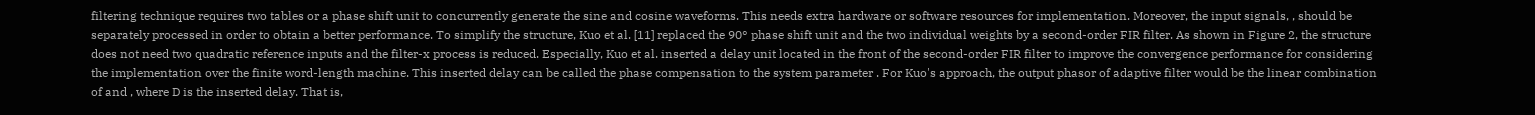filtering technique requires two tables or a phase shift unit to concurrently generate the sine and cosine waveforms. This needs extra hardware or software resources for implementation. Moreover, the input signals, , should be separately processed in order to obtain a better performance. To simplify the structure, Kuo et al. [11] replaced the 90° phase shift unit and the two individual weights by a second-order FIR filter. As shown in Figure 2, the structure does not need two quadratic reference inputs and the filter-x process is reduced. Especially, Kuo et al. inserted a delay unit located in the front of the second-order FIR filter to improve the convergence performance for considering the implementation over the finite word-length machine. This inserted delay can be called the phase compensation to the system parameter . For Kuo's approach, the output phasor of adaptive filter would be the linear combination of and , where D is the inserted delay. That is,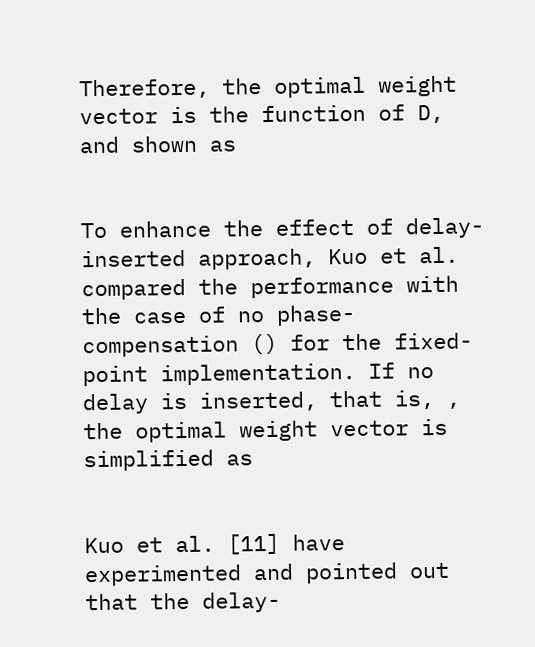Therefore, the optimal weight vector is the function of D, and shown as


To enhance the effect of delay-inserted approach, Kuo et al. compared the performance with the case of no phase-compensation () for the fixed-point implementation. If no delay is inserted, that is, , the optimal weight vector is simplified as


Kuo et al. [11] have experimented and pointed out that the delay-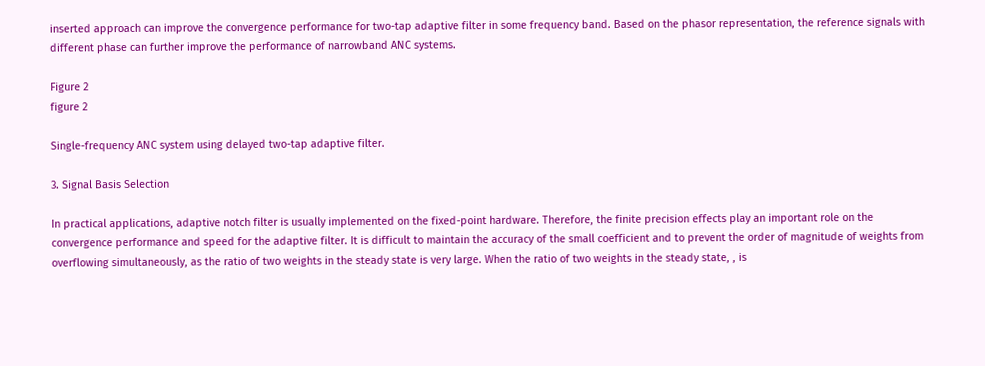inserted approach can improve the convergence performance for two-tap adaptive filter in some frequency band. Based on the phasor representation, the reference signals with different phase can further improve the performance of narrowband ANC systems.

Figure 2
figure 2

Single-frequency ANC system using delayed two-tap adaptive filter.

3. Signal Basis Selection

In practical applications, adaptive notch filter is usually implemented on the fixed-point hardware. Therefore, the finite precision effects play an important role on the convergence performance and speed for the adaptive filter. It is difficult to maintain the accuracy of the small coefficient and to prevent the order of magnitude of weights from overflowing simultaneously, as the ratio of two weights in the steady state is very large. When the ratio of two weights in the steady state, , is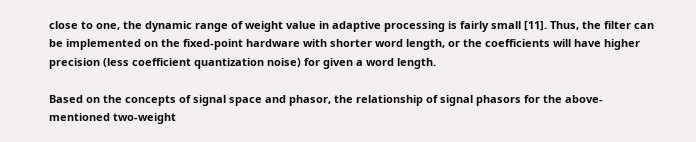close to one, the dynamic range of weight value in adaptive processing is fairly small [11]. Thus, the filter can be implemented on the fixed-point hardware with shorter word length, or the coefficients will have higher precision (less coefficient quantization noise) for given a word length.

Based on the concepts of signal space and phasor, the relationship of signal phasors for the above-mentioned two-weight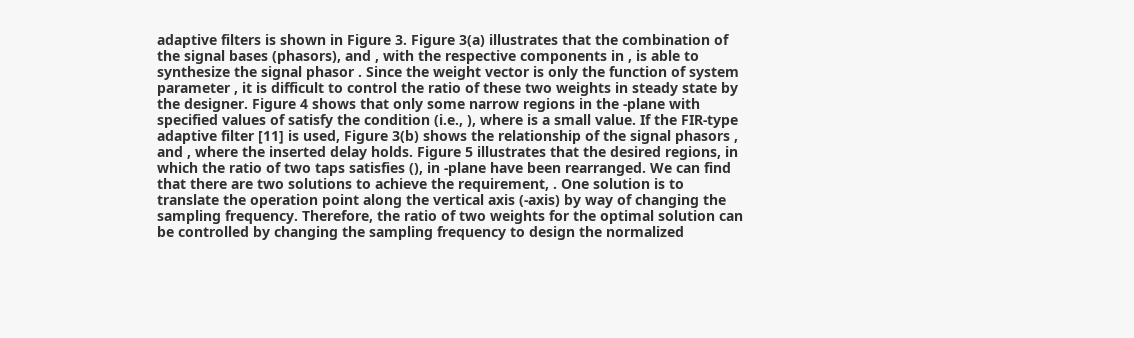adaptive filters is shown in Figure 3. Figure 3(a) illustrates that the combination of the signal bases (phasors), and , with the respective components in , is able to synthesize the signal phasor . Since the weight vector is only the function of system parameter , it is difficult to control the ratio of these two weights in steady state by the designer. Figure 4 shows that only some narrow regions in the -plane with specified values of satisfy the condition (i.e., ), where is a small value. If the FIR-type adaptive filter [11] is used, Figure 3(b) shows the relationship of the signal phasors , and , where the inserted delay holds. Figure 5 illustrates that the desired regions, in which the ratio of two taps satisfies (), in -plane have been rearranged. We can find that there are two solutions to achieve the requirement, . One solution is to translate the operation point along the vertical axis (-axis) by way of changing the sampling frequency. Therefore, the ratio of two weights for the optimal solution can be controlled by changing the sampling frequency to design the normalized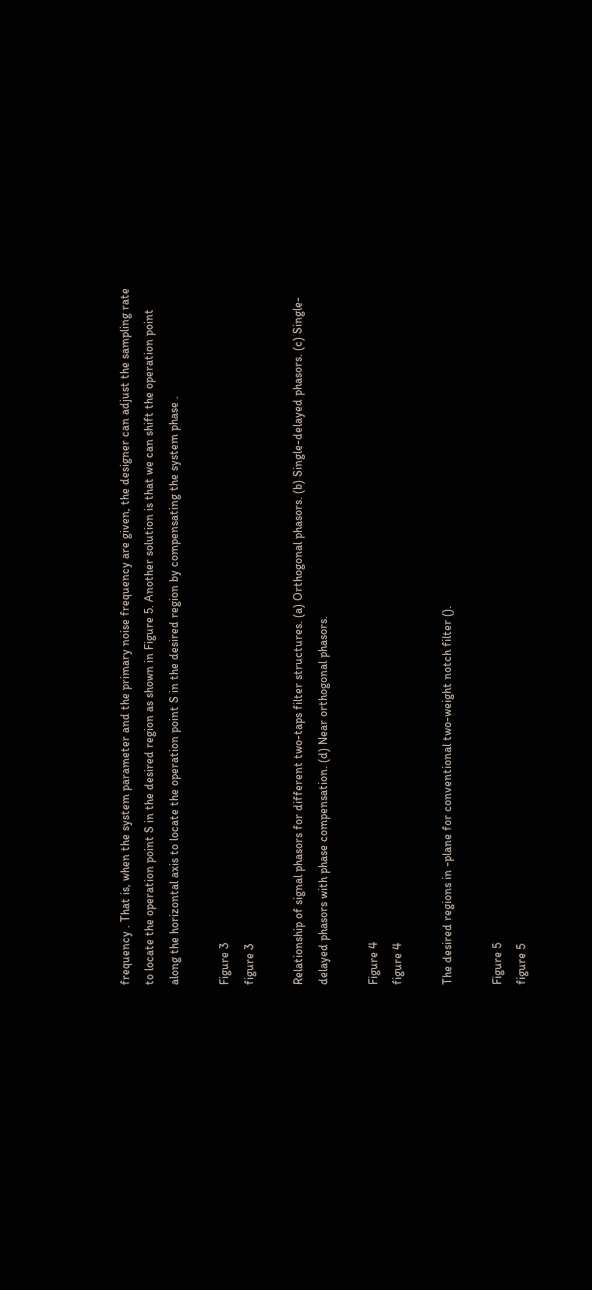frequency . That is, when the system parameter and the primary noise frequency are given, the designer can adjust the sampling rate to locate the operation point S in the desired region as shown in Figure 5. Another solution is that we can shift the operation point along the horizontal axis to locate the operation point S in the desired region by compensating the system phase .

Figure 3
figure 3

Relationship of signal phasors for different two-taps filter structures. (a) Orthogonal phasors. (b) Single-delayed phasors. (c) Single-delayed phasors with phase compensation. (d) Near orthogonal phasors.

Figure 4
figure 4

The desired regions in -plane for conventional two-weight notch filter ().

Figure 5
figure 5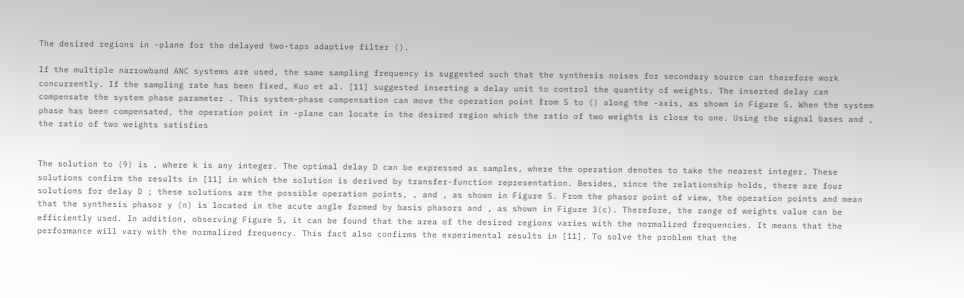The desired regions in -plane for the delayed two-taps adaptive filter ().

If the multiple narrowband ANC systems are used, the same sampling frequency is suggested such that the synthesis noises for secondary source can therefore work concurrently. If the sampling rate has been fixed, Kuo et al. [11] suggested inserting a delay unit to control the quantity of weights. The inserted delay can compensate the system phase parameter . This system-phase compensation can move the operation point from S to () along the -axis, as shown in Figure 5. When the system phase has been compensated, the operation point in -plane can locate in the desired region which the ratio of two weights is close to one. Using the signal bases and , the ratio of two weights satisfies


The solution to (9) is , where k is any integer. The optimal delay D can be expressed as samples, where the operation denotes to take the nearest integer. These solutions confirm the results in [11] in which the solution is derived by transfer-function representation. Besides, since the relationship holds, there are four solutions for delay D ; these solutions are the possible operation points, , and , as shown in Figure 5. From the phasor point of view, the operation points and mean that the synthesis phasor y (n) is located in the acute angle formed by basis phasors and , as shown in Figure 3(c). Therefore, the range of weights value can be efficiently used. In addition, observing Figure 5, it can be found that the area of the desired regions varies with the normalized frequencies. It means that the performance will vary with the normalized frequency. This fact also confirms the experimental results in [11]. To solve the problem that the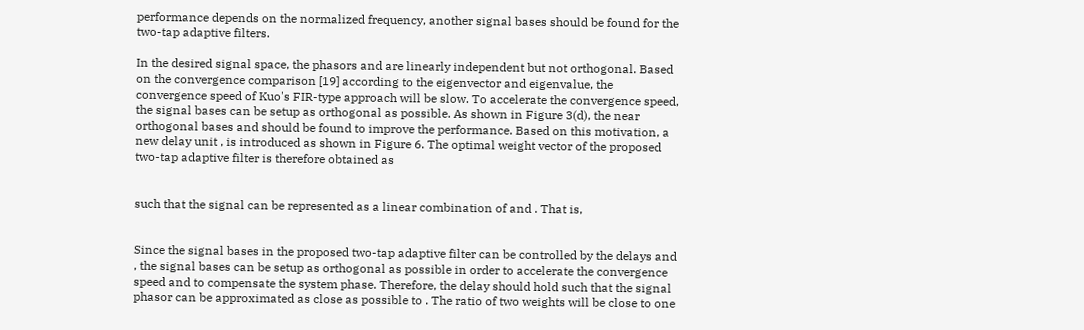performance depends on the normalized frequency, another signal bases should be found for the two-tap adaptive filters.

In the desired signal space, the phasors and are linearly independent but not orthogonal. Based on the convergence comparison [19] according to the eigenvector and eigenvalue, the convergence speed of Kuo's FIR-type approach will be slow. To accelerate the convergence speed, the signal bases can be setup as orthogonal as possible. As shown in Figure 3(d), the near orthogonal bases and should be found to improve the performance. Based on this motivation, a new delay unit , is introduced as shown in Figure 6. The optimal weight vector of the proposed two-tap adaptive filter is therefore obtained as


such that the signal can be represented as a linear combination of and . That is,


Since the signal bases in the proposed two-tap adaptive filter can be controlled by the delays and , the signal bases can be setup as orthogonal as possible in order to accelerate the convergence speed and to compensate the system phase. Therefore, the delay should hold such that the signal phasor can be approximated as close as possible to . The ratio of two weights will be close to one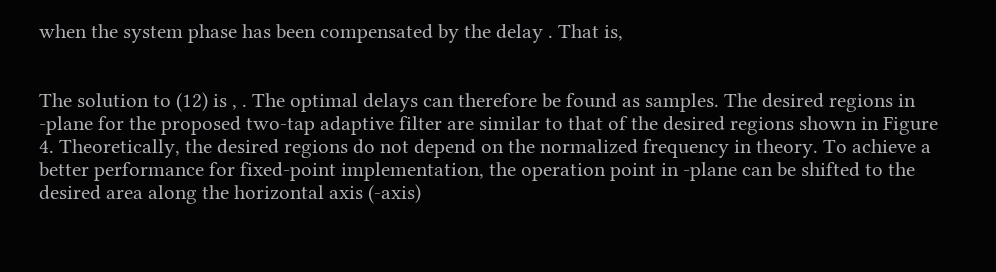when the system phase has been compensated by the delay . That is,


The solution to (12) is , . The optimal delays can therefore be found as samples. The desired regions in -plane for the proposed two-tap adaptive filter are similar to that of the desired regions shown in Figure 4. Theoretically, the desired regions do not depend on the normalized frequency in theory. To achieve a better performance for fixed-point implementation, the operation point in -plane can be shifted to the desired area along the horizontal axis (-axis)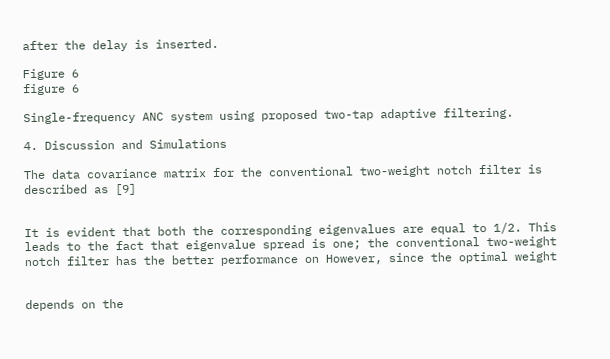after the delay is inserted.

Figure 6
figure 6

Single-frequency ANC system using proposed two-tap adaptive filtering.

4. Discussion and Simulations

The data covariance matrix for the conventional two-weight notch filter is described as [9]


It is evident that both the corresponding eigenvalues are equal to 1/2. This leads to the fact that eigenvalue spread is one; the conventional two-weight notch filter has the better performance on However, since the optimal weight


depends on the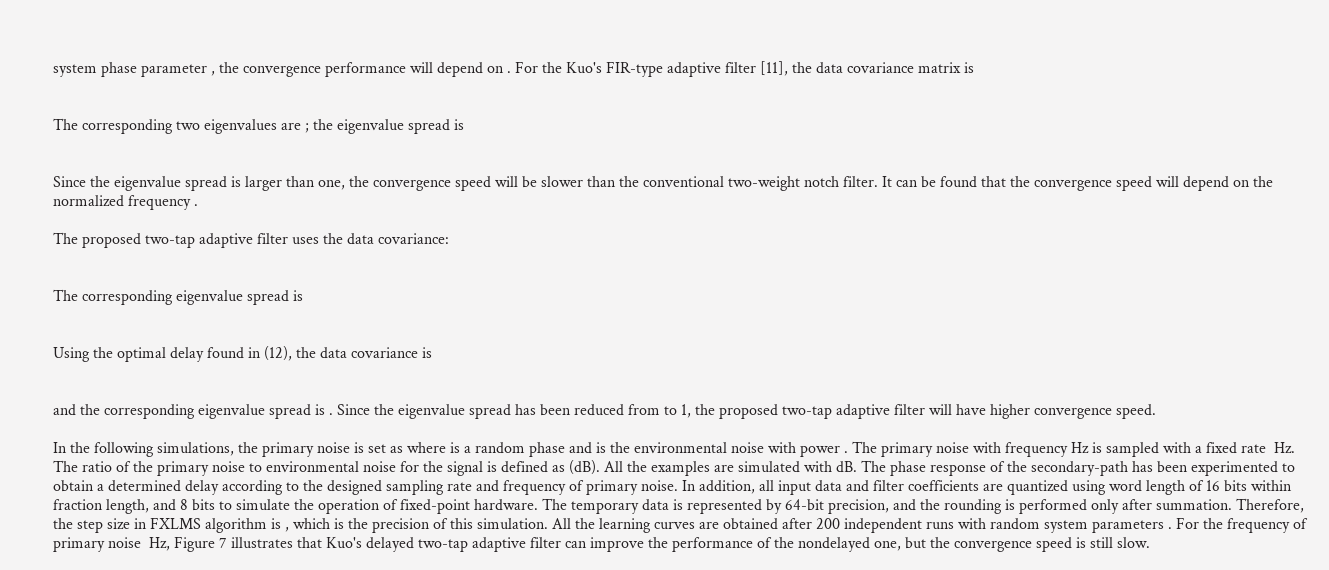system phase parameter , the convergence performance will depend on . For the Kuo's FIR-type adaptive filter [11], the data covariance matrix is


The corresponding two eigenvalues are ; the eigenvalue spread is


Since the eigenvalue spread is larger than one, the convergence speed will be slower than the conventional two-weight notch filter. It can be found that the convergence speed will depend on the normalized frequency .

The proposed two-tap adaptive filter uses the data covariance:


The corresponding eigenvalue spread is


Using the optimal delay found in (12), the data covariance is


and the corresponding eigenvalue spread is . Since the eigenvalue spread has been reduced from to 1, the proposed two-tap adaptive filter will have higher convergence speed.

In the following simulations, the primary noise is set as where is a random phase and is the environmental noise with power . The primary noise with frequency Hz is sampled with a fixed rate  Hz. The ratio of the primary noise to environmental noise for the signal is defined as (dB). All the examples are simulated with dB. The phase response of the secondary-path has been experimented to obtain a determined delay according to the designed sampling rate and frequency of primary noise. In addition, all input data and filter coefficients are quantized using word length of 16 bits within fraction length, and 8 bits to simulate the operation of fixed-point hardware. The temporary data is represented by 64-bit precision, and the rounding is performed only after summation. Therefore, the step size in FXLMS algorithm is , which is the precision of this simulation. All the learning curves are obtained after 200 independent runs with random system parameters . For the frequency of primary noise  Hz, Figure 7 illustrates that Kuo's delayed two-tap adaptive filter can improve the performance of the nondelayed one, but the convergence speed is still slow.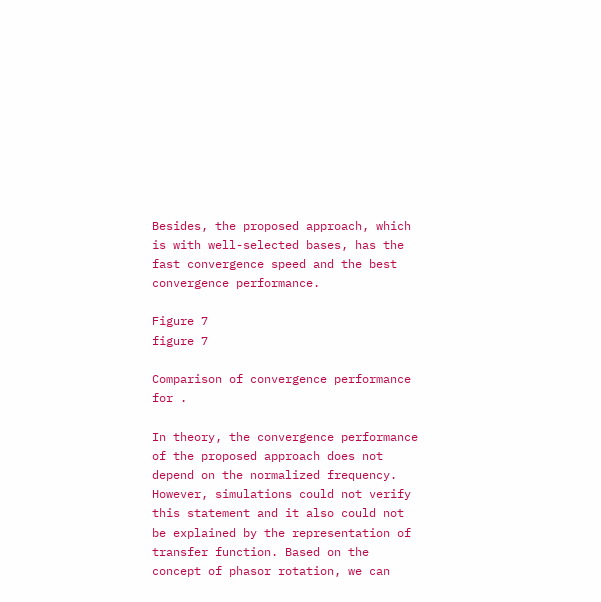Besides, the proposed approach, which is with well-selected bases, has the fast convergence speed and the best convergence performance.

Figure 7
figure 7

Comparison of convergence performance for .

In theory, the convergence performance of the proposed approach does not depend on the normalized frequency. However, simulations could not verify this statement and it also could not be explained by the representation of transfer function. Based on the concept of phasor rotation, we can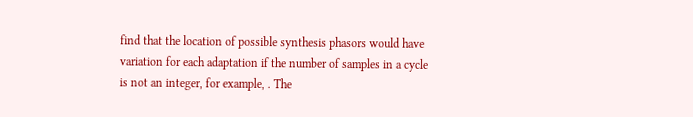find that the location of possible synthesis phasors would have variation for each adaptation if the number of samples in a cycle is not an integer, for example, . The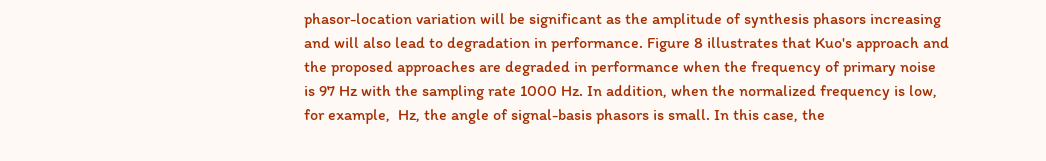phasor-location variation will be significant as the amplitude of synthesis phasors increasing and will also lead to degradation in performance. Figure 8 illustrates that Kuo's approach and the proposed approaches are degraded in performance when the frequency of primary noise is 97 Hz with the sampling rate 1000 Hz. In addition, when the normalized frequency is low, for example,  Hz, the angle of signal-basis phasors is small. In this case, the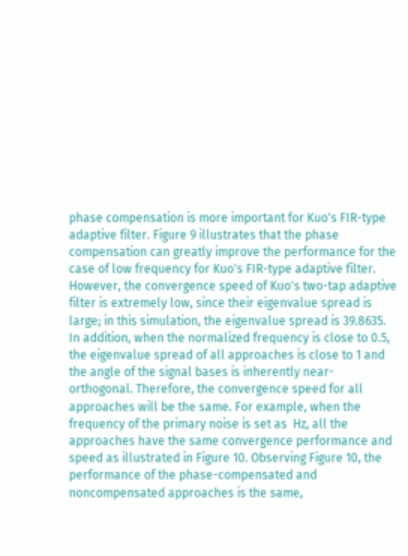phase compensation is more important for Kuo's FIR-type adaptive filter. Figure 9 illustrates that the phase compensation can greatly improve the performance for the case of low frequency for Kuo's FIR-type adaptive filter. However, the convergence speed of Kuo's two-tap adaptive filter is extremely low, since their eigenvalue spread is large; in this simulation, the eigenvalue spread is 39.8635. In addition, when the normalized frequency is close to 0.5, the eigenvalue spread of all approaches is close to 1 and the angle of the signal bases is inherently near-orthogonal. Therefore, the convergence speed for all approaches will be the same. For example, when the frequency of the primary noise is set as  Hz, all the approaches have the same convergence performance and speed as illustrated in Figure 10. Observing Figure 10, the performance of the phase-compensated and noncompensated approaches is the same,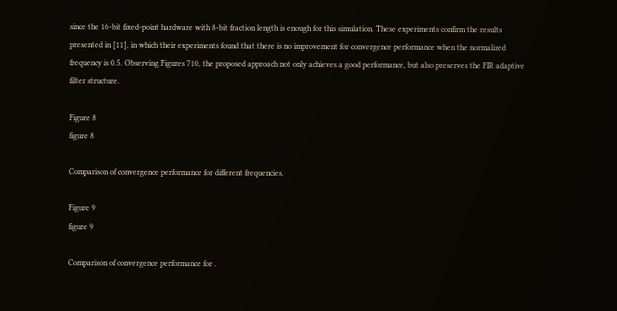since the 16-bit fixed-point hardware with 8-bit fraction length is enough for this simulation. These experiments confirm the results presented in [11], in which their experiments found that there is no improvement for convergence performance when the normalized frequency is 0.5. Observing Figures 710, the proposed approach not only achieves a good performance, but also preserves the FIR adaptive filter structure.

Figure 8
figure 8

Comparison of convergence performance for different frequencies.

Figure 9
figure 9

Comparison of convergence performance for .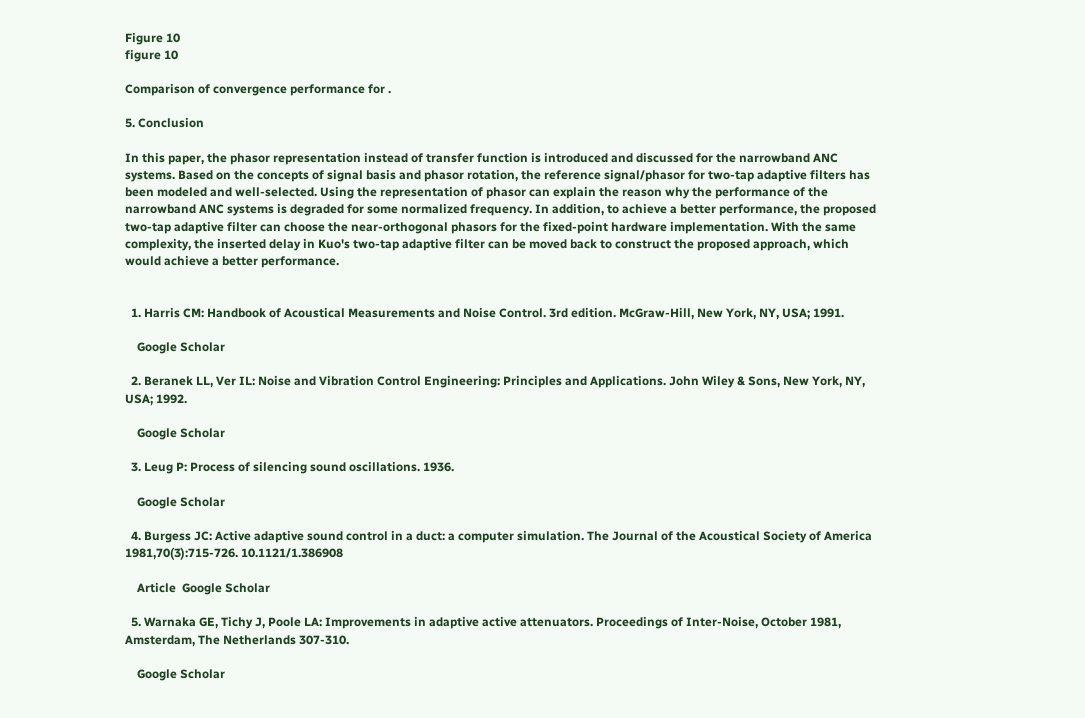Figure 10
figure 10

Comparison of convergence performance for .

5. Conclusion

In this paper, the phasor representation instead of transfer function is introduced and discussed for the narrowband ANC systems. Based on the concepts of signal basis and phasor rotation, the reference signal/phasor for two-tap adaptive filters has been modeled and well-selected. Using the representation of phasor can explain the reason why the performance of the narrowband ANC systems is degraded for some normalized frequency. In addition, to achieve a better performance, the proposed two-tap adaptive filter can choose the near-orthogonal phasors for the fixed-point hardware implementation. With the same complexity, the inserted delay in Kuo's two-tap adaptive filter can be moved back to construct the proposed approach, which would achieve a better performance.


  1. Harris CM: Handbook of Acoustical Measurements and Noise Control. 3rd edition. McGraw-Hill, New York, NY, USA; 1991.

    Google Scholar

  2. Beranek LL, Ver IL: Noise and Vibration Control Engineering: Principles and Applications. John Wiley & Sons, New York, NY, USA; 1992.

    Google Scholar

  3. Leug P: Process of silencing sound oscillations. 1936.

    Google Scholar

  4. Burgess JC: Active adaptive sound control in a duct: a computer simulation. The Journal of the Acoustical Society of America 1981,70(3):715-726. 10.1121/1.386908

    Article  Google Scholar

  5. Warnaka GE, Tichy J, Poole LA: Improvements in adaptive active attenuators. Proceedings of Inter-Noise, October 1981, Amsterdam, The Netherlands 307-310.

    Google Scholar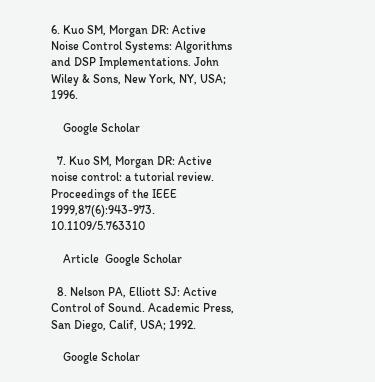6. Kuo SM, Morgan DR: Active Noise Control Systems: Algorithms and DSP Implementations. John Wiley & Sons, New York, NY, USA; 1996.

    Google Scholar

  7. Kuo SM, Morgan DR: Active noise control: a tutorial review. Proceedings of the IEEE 1999,87(6):943-973. 10.1109/5.763310

    Article  Google Scholar

  8. Nelson PA, Elliott SJ: Active Control of Sound. Academic Press, San Diego, Calif, USA; 1992.

    Google Scholar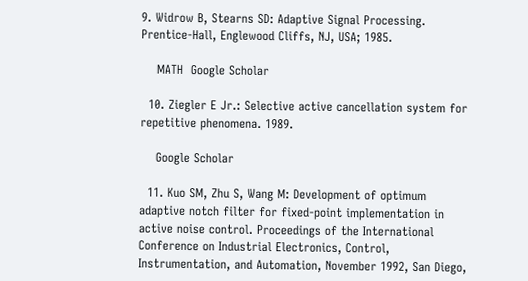9. Widrow B, Stearns SD: Adaptive Signal Processing. Prentice-Hall, Englewood Cliffs, NJ, USA; 1985.

    MATH  Google Scholar

  10. Ziegler E Jr.: Selective active cancellation system for repetitive phenomena. 1989.

    Google Scholar

  11. Kuo SM, Zhu S, Wang M: Development of optimum adaptive notch filter for fixed-point implementation in active noise control. Proceedings of the International Conference on Industrial Electronics, Control, Instrumentation, and Automation, November 1992, San Diego,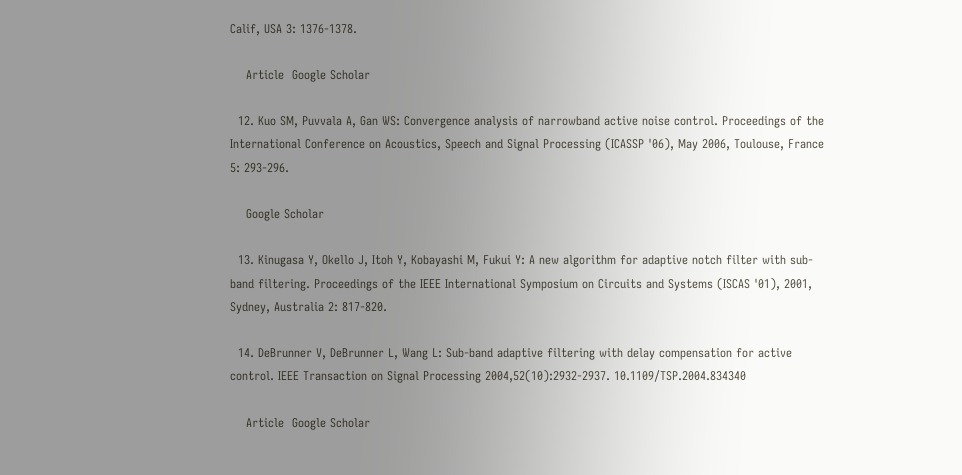Calif, USA 3: 1376-1378.

    Article  Google Scholar

  12. Kuo SM, Puvvala A, Gan WS: Convergence analysis of narrowband active noise control. Proceedings of the International Conference on Acoustics, Speech and Signal Processing (ICASSP '06), May 2006, Toulouse, France 5: 293-296.

    Google Scholar

  13. Kinugasa Y, Okello J, Itoh Y, Kobayashi M, Fukui Y: A new algorithm for adaptive notch filter with sub-band filtering. Proceedings of the IEEE International Symposium on Circuits and Systems (ISCAS '01), 2001, Sydney, Australia 2: 817-820.

  14. DeBrunner V, DeBrunner L, Wang L: Sub-band adaptive filtering with delay compensation for active control. IEEE Transaction on Signal Processing 2004,52(10):2932-2937. 10.1109/TSP.2004.834340

    Article  Google Scholar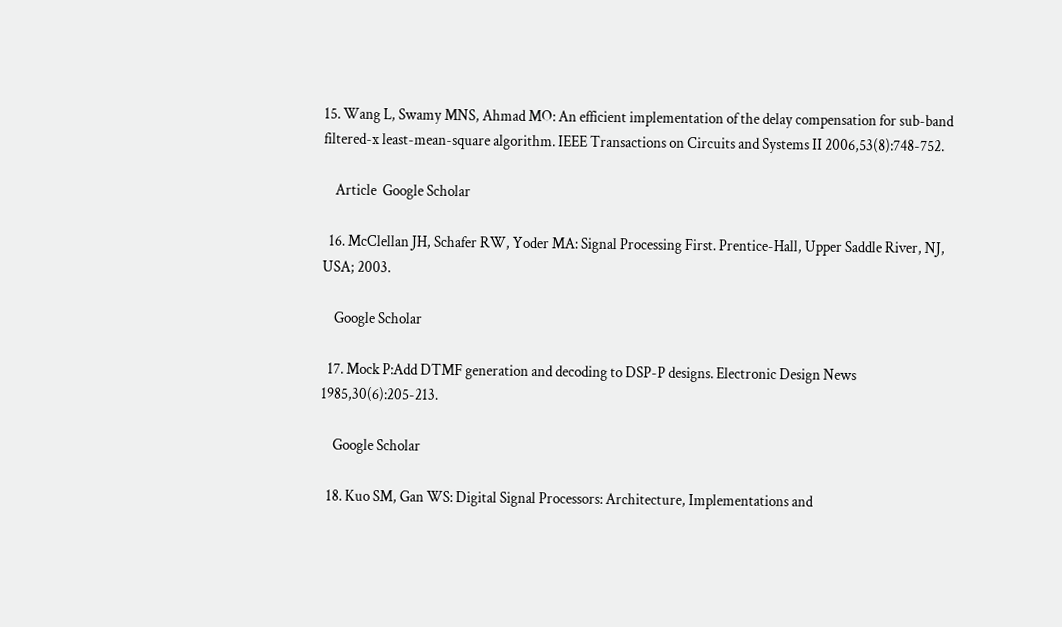15. Wang L, Swamy MNS, Ahmad MO: An efficient implementation of the delay compensation for sub-band filtered-x least-mean-square algorithm. IEEE Transactions on Circuits and Systems II 2006,53(8):748-752.

    Article  Google Scholar

  16. McClellan JH, Schafer RW, Yoder MA: Signal Processing First. Prentice-Hall, Upper Saddle River, NJ, USA; 2003.

    Google Scholar

  17. Mock P:Add DTMF generation and decoding to DSP-P designs. Electronic Design News 1985,30(6):205-213.

    Google Scholar

  18. Kuo SM, Gan WS: Digital Signal Processors: Architecture, Implementations and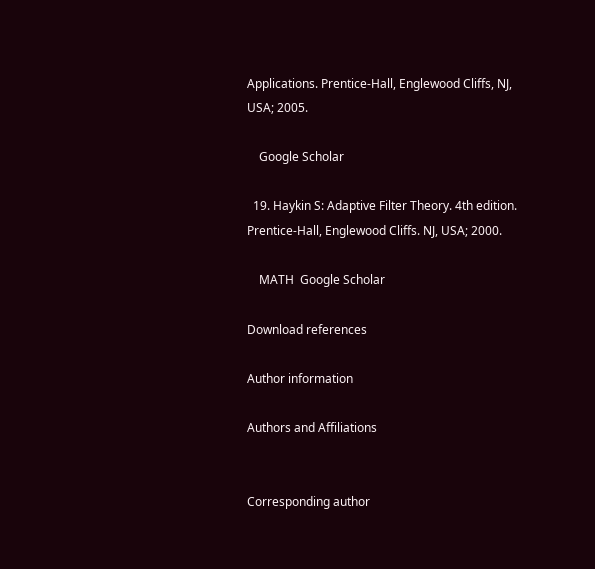Applications. Prentice-Hall, Englewood Cliffs, NJ, USA; 2005.

    Google Scholar

  19. Haykin S: Adaptive Filter Theory. 4th edition. Prentice-Hall, Englewood Cliffs. NJ, USA; 2000.

    MATH  Google Scholar

Download references

Author information

Authors and Affiliations


Corresponding author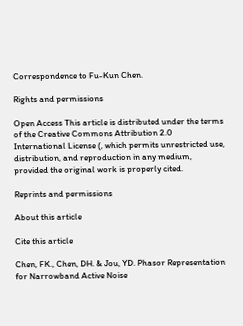Correspondence to Fu-Kun Chen.

Rights and permissions

Open Access This article is distributed under the terms of the Creative Commons Attribution 2.0 International License (, which permits unrestricted use, distribution, and reproduction in any medium, provided the original work is properly cited.

Reprints and permissions

About this article

Cite this article

Chen, FK., Chen, DH. & Jou, YD. Phasor Representation for Narrowband Active Noise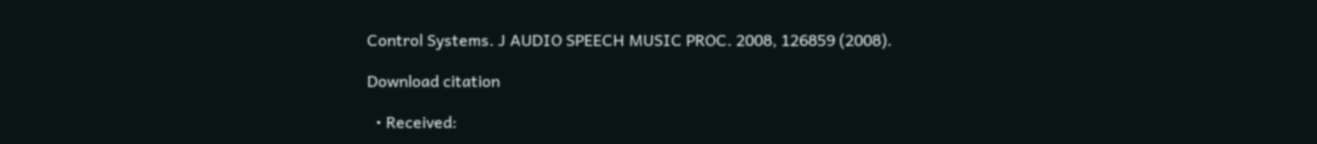Control Systems. J AUDIO SPEECH MUSIC PROC. 2008, 126859 (2008).

Download citation

  • Received: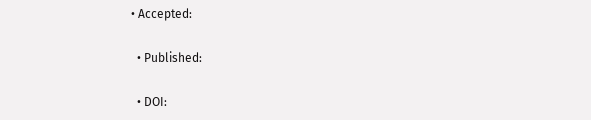• Accepted:

  • Published:

  • DOI: